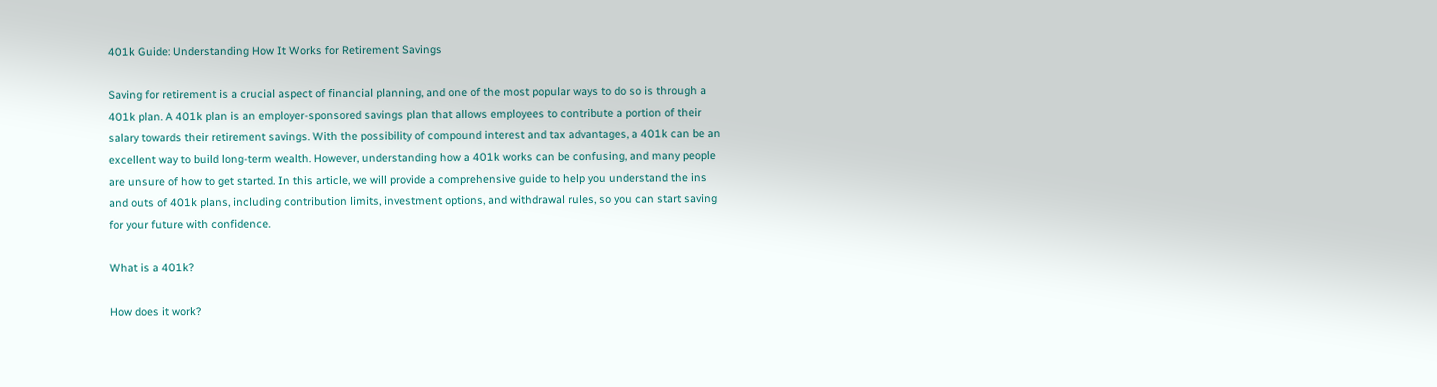401k Guide: Understanding How It Works for Retirement Savings

Saving for retirement is a crucial aspect of financial planning, and one of the most popular ways to do so is through a 401k plan. A 401k plan is an employer-sponsored savings plan that allows employees to contribute a portion of their salary towards their retirement savings. With the possibility of compound interest and tax advantages, a 401k can be an excellent way to build long-term wealth. However, understanding how a 401k works can be confusing, and many people are unsure of how to get started. In this article, we will provide a comprehensive guide to help you understand the ins and outs of 401k plans, including contribution limits, investment options, and withdrawal rules, so you can start saving for your future with confidence.

What is a 401k?

How does it work?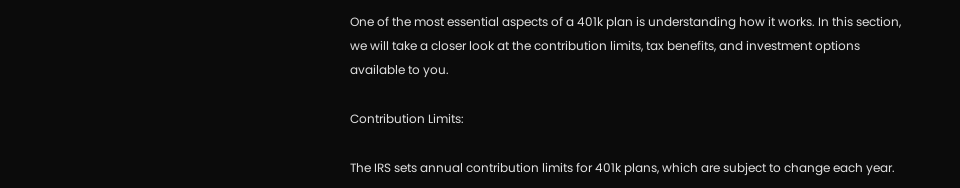One of the most essential aspects of a 401k plan is understanding how it works. In this section, we will take a closer look at the contribution limits, tax benefits, and investment options available to you.

Contribution Limits:

The IRS sets annual contribution limits for 401k plans, which are subject to change each year.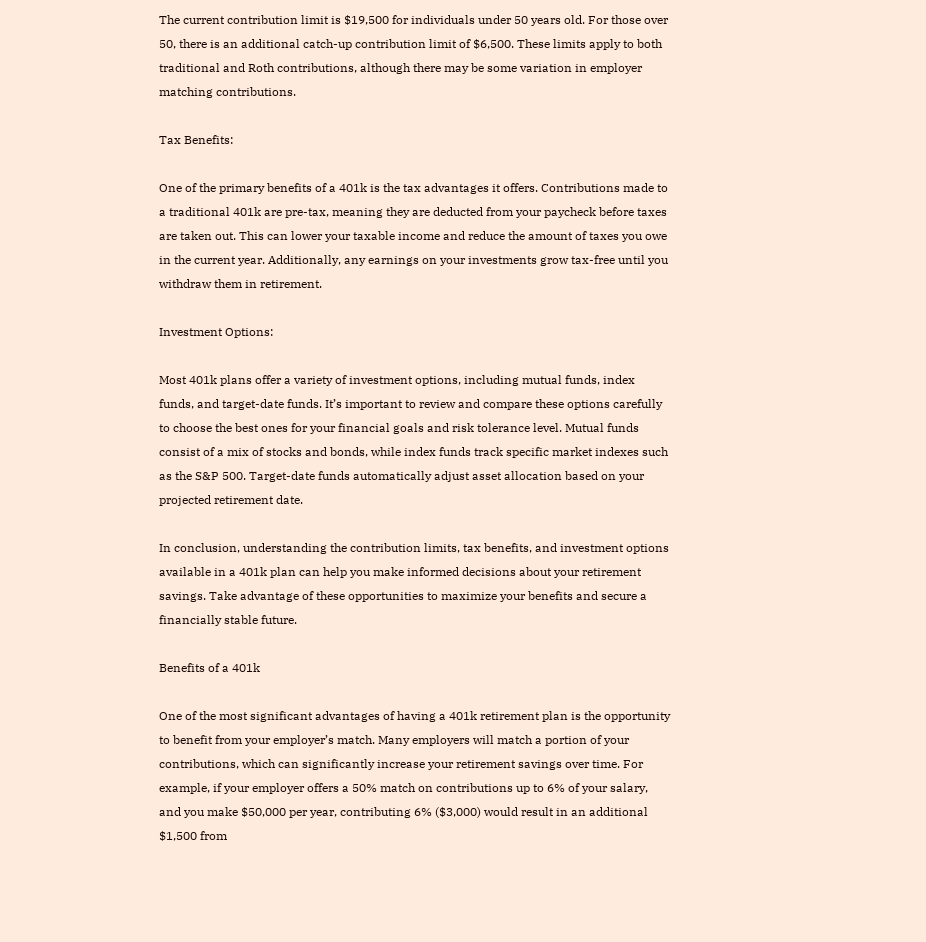The current contribution limit is $19,500 for individuals under 50 years old. For those over 50, there is an additional catch-up contribution limit of $6,500. These limits apply to both traditional and Roth contributions, although there may be some variation in employer matching contributions.

Tax Benefits:

One of the primary benefits of a 401k is the tax advantages it offers. Contributions made to a traditional 401k are pre-tax, meaning they are deducted from your paycheck before taxes are taken out. This can lower your taxable income and reduce the amount of taxes you owe in the current year. Additionally, any earnings on your investments grow tax-free until you withdraw them in retirement.

Investment Options:

Most 401k plans offer a variety of investment options, including mutual funds, index funds, and target-date funds. It’s important to review and compare these options carefully to choose the best ones for your financial goals and risk tolerance level. Mutual funds consist of a mix of stocks and bonds, while index funds track specific market indexes such as the S&P 500. Target-date funds automatically adjust asset allocation based on your projected retirement date.

In conclusion, understanding the contribution limits, tax benefits, and investment options available in a 401k plan can help you make informed decisions about your retirement savings. Take advantage of these opportunities to maximize your benefits and secure a financially stable future.

Benefits of a 401k

One of the most significant advantages of having a 401k retirement plan is the opportunity to benefit from your employer’s match. Many employers will match a portion of your contributions, which can significantly increase your retirement savings over time. For example, if your employer offers a 50% match on contributions up to 6% of your salary, and you make $50,000 per year, contributing 6% ($3,000) would result in an additional $1,500 from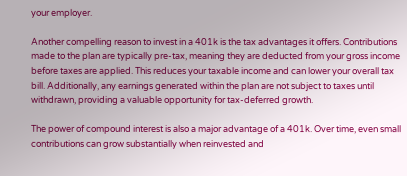your employer.

Another compelling reason to invest in a 401k is the tax advantages it offers. Contributions made to the plan are typically pre-tax, meaning they are deducted from your gross income before taxes are applied. This reduces your taxable income and can lower your overall tax bill. Additionally, any earnings generated within the plan are not subject to taxes until withdrawn, providing a valuable opportunity for tax-deferred growth.

The power of compound interest is also a major advantage of a 401k. Over time, even small contributions can grow substantially when reinvested and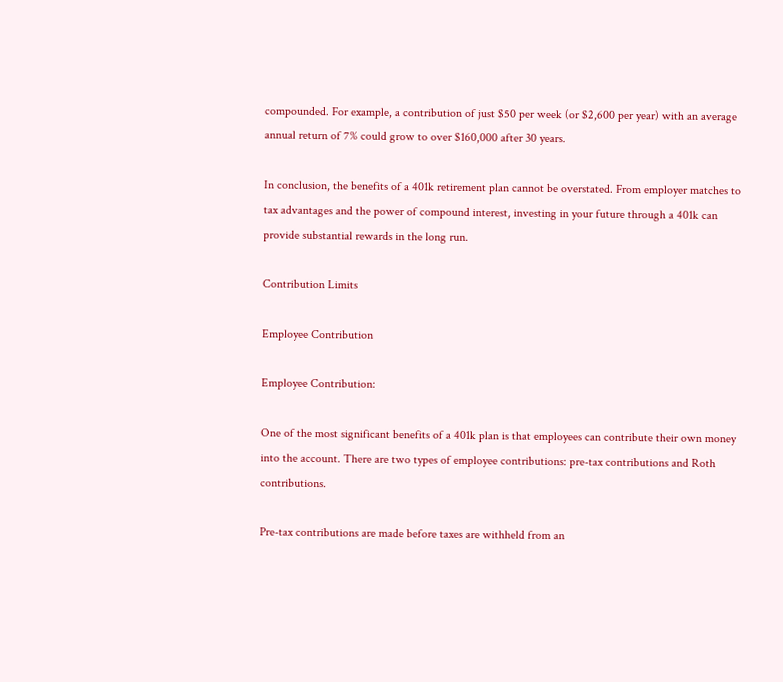compounded. For example, a contribution of just $50 per week (or $2,600 per year) with an average annual return of 7% could grow to over $160,000 after 30 years.

In conclusion, the benefits of a 401k retirement plan cannot be overstated. From employer matches to tax advantages and the power of compound interest, investing in your future through a 401k can provide substantial rewards in the long run.

Contribution Limits

Employee Contribution

Employee Contribution:

One of the most significant benefits of a 401k plan is that employees can contribute their own money into the account. There are two types of employee contributions: pre-tax contributions and Roth contributions.

Pre-tax contributions are made before taxes are withheld from an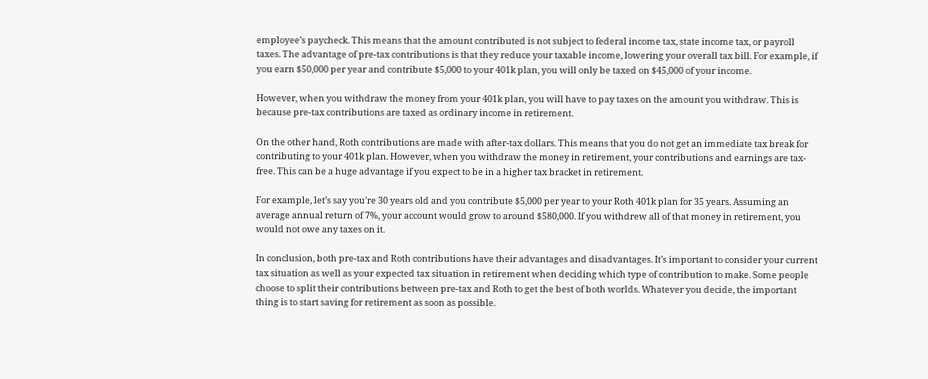employee’s paycheck. This means that the amount contributed is not subject to federal income tax, state income tax, or payroll taxes. The advantage of pre-tax contributions is that they reduce your taxable income, lowering your overall tax bill. For example, if you earn $50,000 per year and contribute $5,000 to your 401k plan, you will only be taxed on $45,000 of your income.

However, when you withdraw the money from your 401k plan, you will have to pay taxes on the amount you withdraw. This is because pre-tax contributions are taxed as ordinary income in retirement.

On the other hand, Roth contributions are made with after-tax dollars. This means that you do not get an immediate tax break for contributing to your 401k plan. However, when you withdraw the money in retirement, your contributions and earnings are tax-free. This can be a huge advantage if you expect to be in a higher tax bracket in retirement.

For example, let’s say you’re 30 years old and you contribute $5,000 per year to your Roth 401k plan for 35 years. Assuming an average annual return of 7%, your account would grow to around $580,000. If you withdrew all of that money in retirement, you would not owe any taxes on it.

In conclusion, both pre-tax and Roth contributions have their advantages and disadvantages. It’s important to consider your current tax situation as well as your expected tax situation in retirement when deciding which type of contribution to make. Some people choose to split their contributions between pre-tax and Roth to get the best of both worlds. Whatever you decide, the important thing is to start saving for retirement as soon as possible.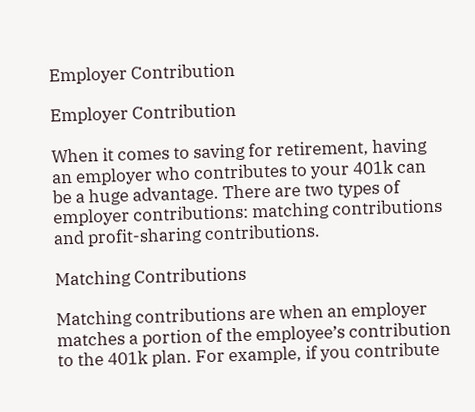Employer Contribution

Employer Contribution

When it comes to saving for retirement, having an employer who contributes to your 401k can be a huge advantage. There are two types of employer contributions: matching contributions and profit-sharing contributions.

Matching Contributions

Matching contributions are when an employer matches a portion of the employee’s contribution to the 401k plan. For example, if you contribute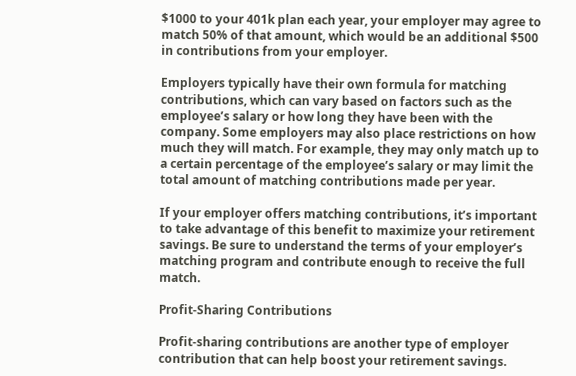$1000 to your 401k plan each year, your employer may agree to match 50% of that amount, which would be an additional $500 in contributions from your employer.

Employers typically have their own formula for matching contributions, which can vary based on factors such as the employee’s salary or how long they have been with the company. Some employers may also place restrictions on how much they will match. For example, they may only match up to a certain percentage of the employee’s salary or may limit the total amount of matching contributions made per year.

If your employer offers matching contributions, it’s important to take advantage of this benefit to maximize your retirement savings. Be sure to understand the terms of your employer’s matching program and contribute enough to receive the full match.

Profit-Sharing Contributions

Profit-sharing contributions are another type of employer contribution that can help boost your retirement savings.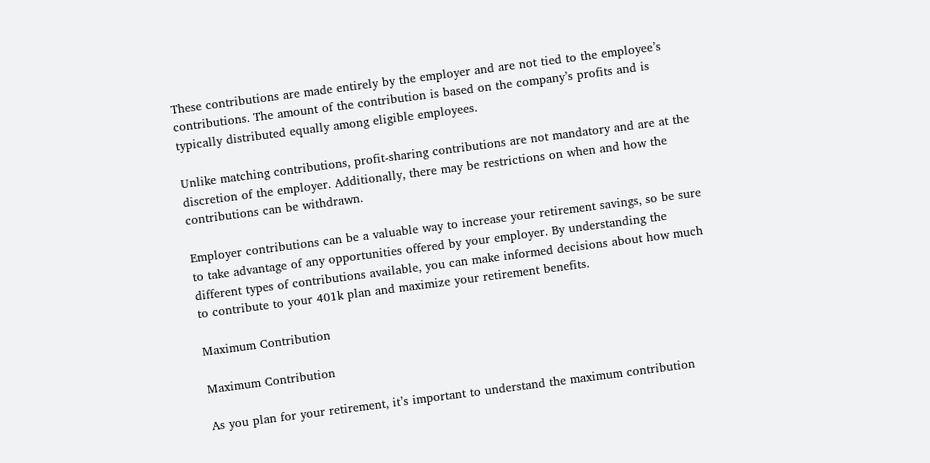These contributions are made entirely by the employer and are not tied to the employee’s contributions. The amount of the contribution is based on the company’s profits and is typically distributed equally among eligible employees.

Unlike matching contributions, profit-sharing contributions are not mandatory and are at the discretion of the employer. Additionally, there may be restrictions on when and how the contributions can be withdrawn.

Employer contributions can be a valuable way to increase your retirement savings, so be sure to take advantage of any opportunities offered by your employer. By understanding the different types of contributions available, you can make informed decisions about how much to contribute to your 401k plan and maximize your retirement benefits.

Maximum Contribution

Maximum Contribution

As you plan for your retirement, it’s important to understand the maximum contribution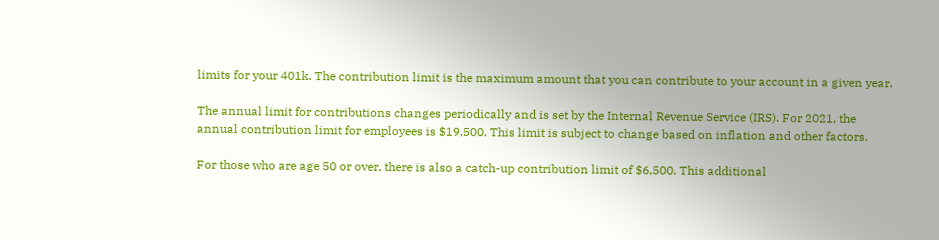limits for your 401k. The contribution limit is the maximum amount that you can contribute to your account in a given year.

The annual limit for contributions changes periodically and is set by the Internal Revenue Service (IRS). For 2021, the annual contribution limit for employees is $19,500. This limit is subject to change based on inflation and other factors.

For those who are age 50 or over, there is also a catch-up contribution limit of $6,500. This additional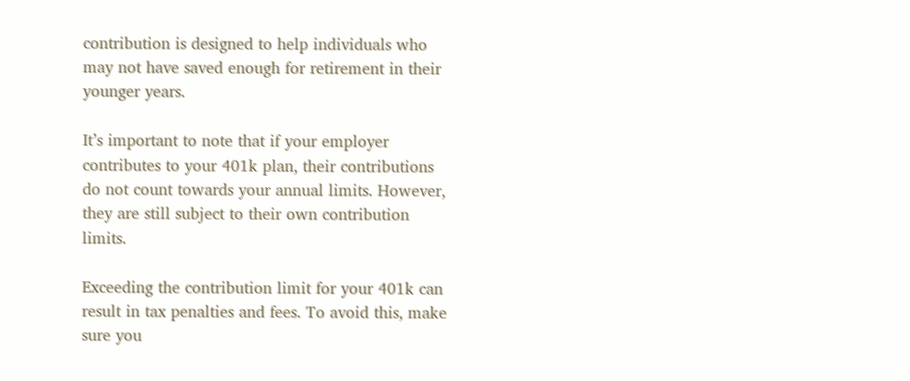contribution is designed to help individuals who may not have saved enough for retirement in their younger years.

It’s important to note that if your employer contributes to your 401k plan, their contributions do not count towards your annual limits. However, they are still subject to their own contribution limits.

Exceeding the contribution limit for your 401k can result in tax penalties and fees. To avoid this, make sure you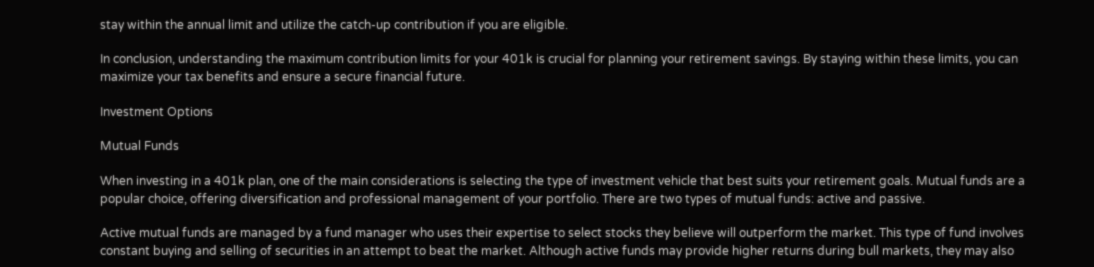stay within the annual limit and utilize the catch-up contribution if you are eligible.

In conclusion, understanding the maximum contribution limits for your 401k is crucial for planning your retirement savings. By staying within these limits, you can maximize your tax benefits and ensure a secure financial future.

Investment Options

Mutual Funds

When investing in a 401k plan, one of the main considerations is selecting the type of investment vehicle that best suits your retirement goals. Mutual funds are a popular choice, offering diversification and professional management of your portfolio. There are two types of mutual funds: active and passive.

Active mutual funds are managed by a fund manager who uses their expertise to select stocks they believe will outperform the market. This type of fund involves constant buying and selling of securities in an attempt to beat the market. Although active funds may provide higher returns during bull markets, they may also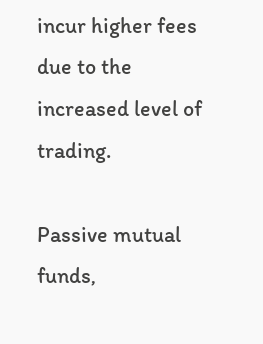incur higher fees due to the increased level of trading.

Passive mutual funds,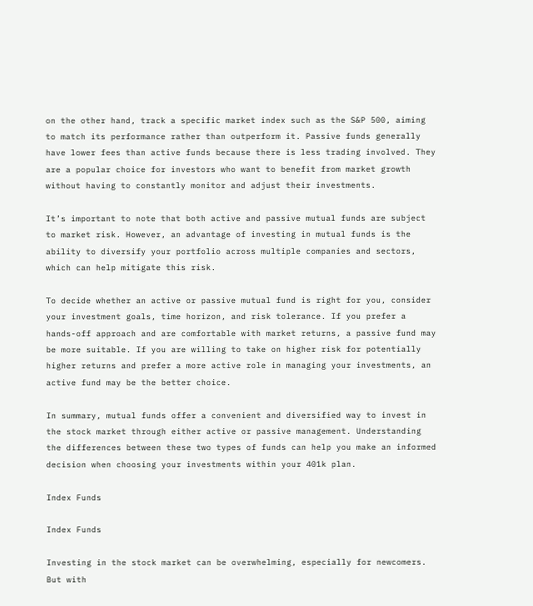on the other hand, track a specific market index such as the S&P 500, aiming to match its performance rather than outperform it. Passive funds generally have lower fees than active funds because there is less trading involved. They are a popular choice for investors who want to benefit from market growth without having to constantly monitor and adjust their investments.

It’s important to note that both active and passive mutual funds are subject to market risk. However, an advantage of investing in mutual funds is the ability to diversify your portfolio across multiple companies and sectors, which can help mitigate this risk.

To decide whether an active or passive mutual fund is right for you, consider your investment goals, time horizon, and risk tolerance. If you prefer a hands-off approach and are comfortable with market returns, a passive fund may be more suitable. If you are willing to take on higher risk for potentially higher returns and prefer a more active role in managing your investments, an active fund may be the better choice.

In summary, mutual funds offer a convenient and diversified way to invest in the stock market through either active or passive management. Understanding the differences between these two types of funds can help you make an informed decision when choosing your investments within your 401k plan.

Index Funds

Index Funds

Investing in the stock market can be overwhelming, especially for newcomers. But with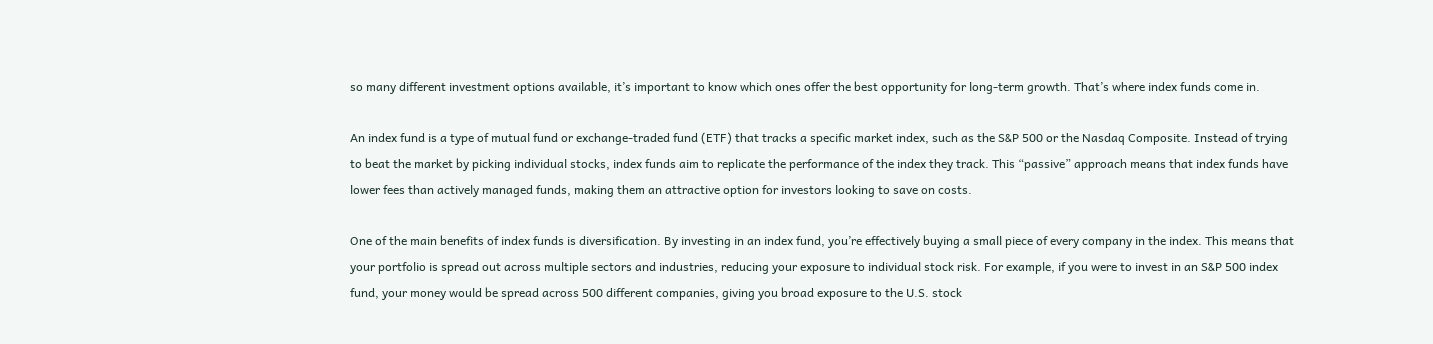so many different investment options available, it’s important to know which ones offer the best opportunity for long-term growth. That’s where index funds come in.

An index fund is a type of mutual fund or exchange-traded fund (ETF) that tracks a specific market index, such as the S&P 500 or the Nasdaq Composite. Instead of trying to beat the market by picking individual stocks, index funds aim to replicate the performance of the index they track. This “passive” approach means that index funds have lower fees than actively managed funds, making them an attractive option for investors looking to save on costs.

One of the main benefits of index funds is diversification. By investing in an index fund, you’re effectively buying a small piece of every company in the index. This means that your portfolio is spread out across multiple sectors and industries, reducing your exposure to individual stock risk. For example, if you were to invest in an S&P 500 index fund, your money would be spread across 500 different companies, giving you broad exposure to the U.S. stock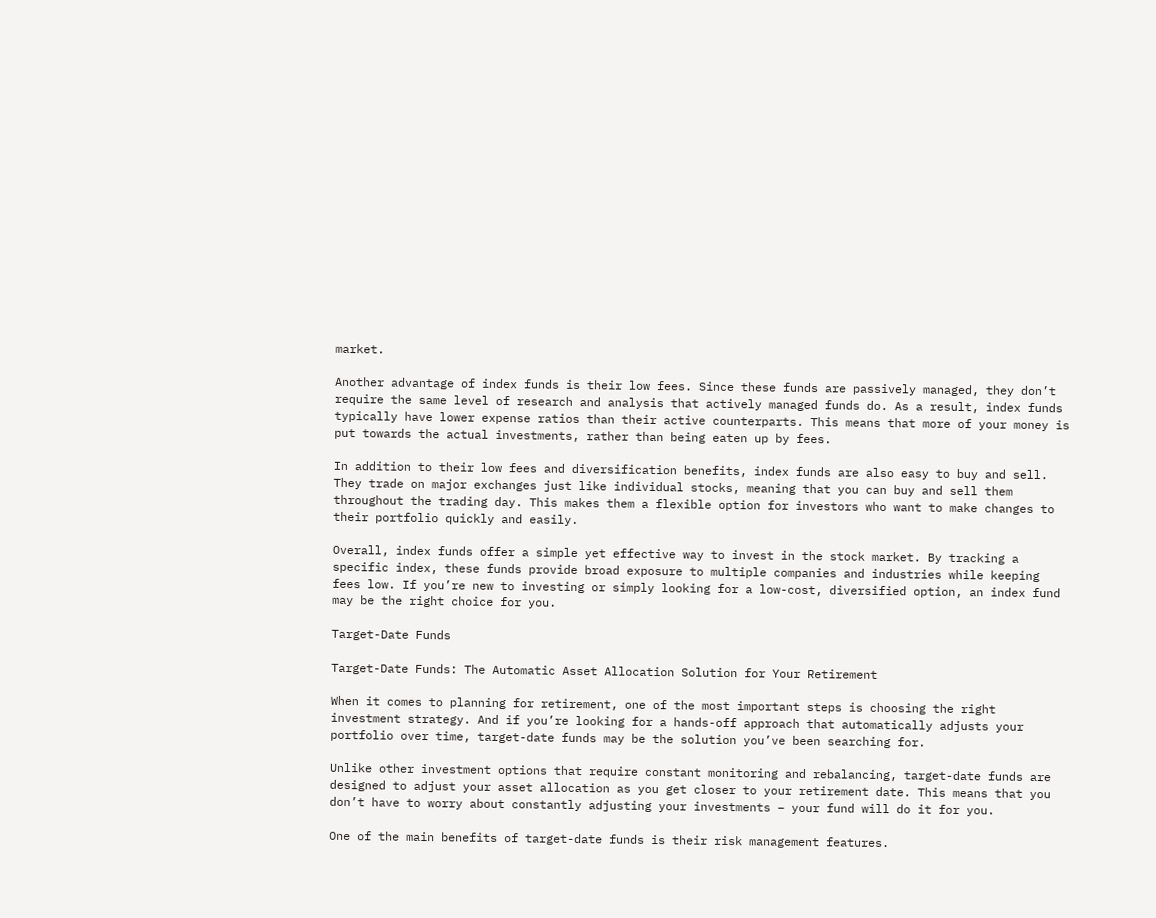market.

Another advantage of index funds is their low fees. Since these funds are passively managed, they don’t require the same level of research and analysis that actively managed funds do. As a result, index funds typically have lower expense ratios than their active counterparts. This means that more of your money is put towards the actual investments, rather than being eaten up by fees.

In addition to their low fees and diversification benefits, index funds are also easy to buy and sell. They trade on major exchanges just like individual stocks, meaning that you can buy and sell them throughout the trading day. This makes them a flexible option for investors who want to make changes to their portfolio quickly and easily.

Overall, index funds offer a simple yet effective way to invest in the stock market. By tracking a specific index, these funds provide broad exposure to multiple companies and industries while keeping fees low. If you’re new to investing or simply looking for a low-cost, diversified option, an index fund may be the right choice for you.

Target-Date Funds

Target-Date Funds: The Automatic Asset Allocation Solution for Your Retirement

When it comes to planning for retirement, one of the most important steps is choosing the right investment strategy. And if you’re looking for a hands-off approach that automatically adjusts your portfolio over time, target-date funds may be the solution you’ve been searching for.

Unlike other investment options that require constant monitoring and rebalancing, target-date funds are designed to adjust your asset allocation as you get closer to your retirement date. This means that you don’t have to worry about constantly adjusting your investments – your fund will do it for you.

One of the main benefits of target-date funds is their risk management features.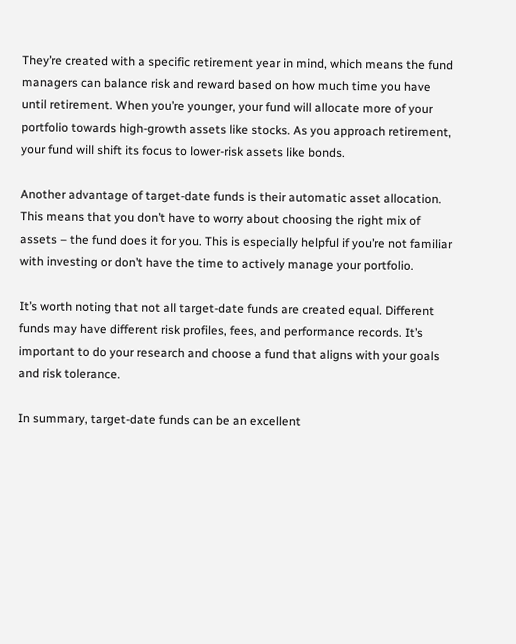They’re created with a specific retirement year in mind, which means the fund managers can balance risk and reward based on how much time you have until retirement. When you’re younger, your fund will allocate more of your portfolio towards high-growth assets like stocks. As you approach retirement, your fund will shift its focus to lower-risk assets like bonds.

Another advantage of target-date funds is their automatic asset allocation. This means that you don’t have to worry about choosing the right mix of assets – the fund does it for you. This is especially helpful if you’re not familiar with investing or don’t have the time to actively manage your portfolio.

It’s worth noting that not all target-date funds are created equal. Different funds may have different risk profiles, fees, and performance records. It’s important to do your research and choose a fund that aligns with your goals and risk tolerance.

In summary, target-date funds can be an excellent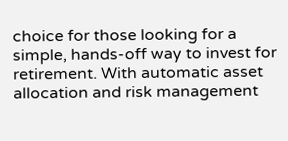choice for those looking for a simple, hands-off way to invest for retirement. With automatic asset allocation and risk management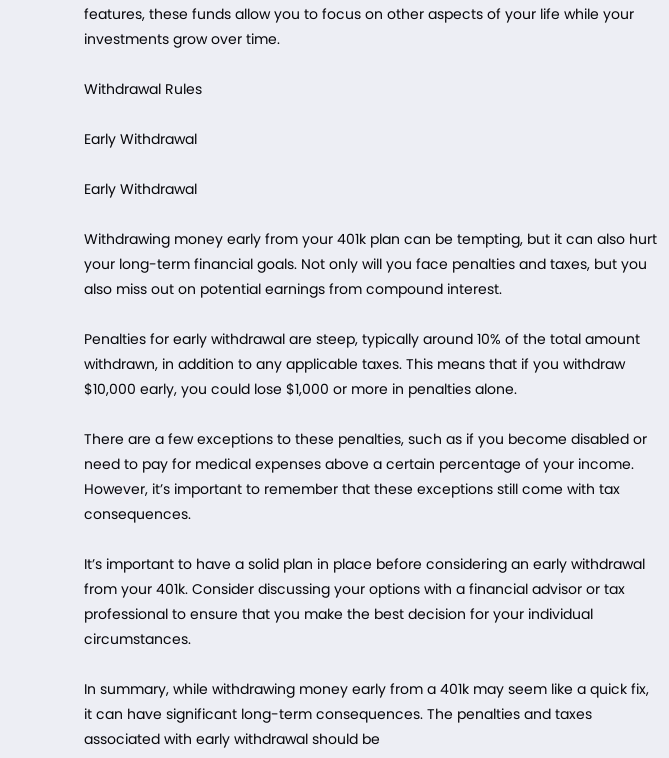features, these funds allow you to focus on other aspects of your life while your investments grow over time.

Withdrawal Rules

Early Withdrawal

Early Withdrawal

Withdrawing money early from your 401k plan can be tempting, but it can also hurt your long-term financial goals. Not only will you face penalties and taxes, but you also miss out on potential earnings from compound interest.

Penalties for early withdrawal are steep, typically around 10% of the total amount withdrawn, in addition to any applicable taxes. This means that if you withdraw $10,000 early, you could lose $1,000 or more in penalties alone.

There are a few exceptions to these penalties, such as if you become disabled or need to pay for medical expenses above a certain percentage of your income. However, it’s important to remember that these exceptions still come with tax consequences.

It’s important to have a solid plan in place before considering an early withdrawal from your 401k. Consider discussing your options with a financial advisor or tax professional to ensure that you make the best decision for your individual circumstances.

In summary, while withdrawing money early from a 401k may seem like a quick fix, it can have significant long-term consequences. The penalties and taxes associated with early withdrawal should be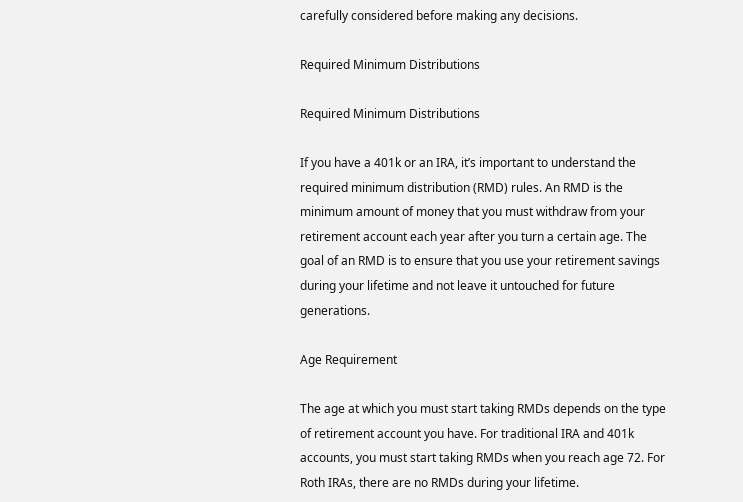carefully considered before making any decisions.

Required Minimum Distributions

Required Minimum Distributions

If you have a 401k or an IRA, it’s important to understand the required minimum distribution (RMD) rules. An RMD is the minimum amount of money that you must withdraw from your retirement account each year after you turn a certain age. The goal of an RMD is to ensure that you use your retirement savings during your lifetime and not leave it untouched for future generations.

Age Requirement

The age at which you must start taking RMDs depends on the type of retirement account you have. For traditional IRA and 401k accounts, you must start taking RMDs when you reach age 72. For Roth IRAs, there are no RMDs during your lifetime.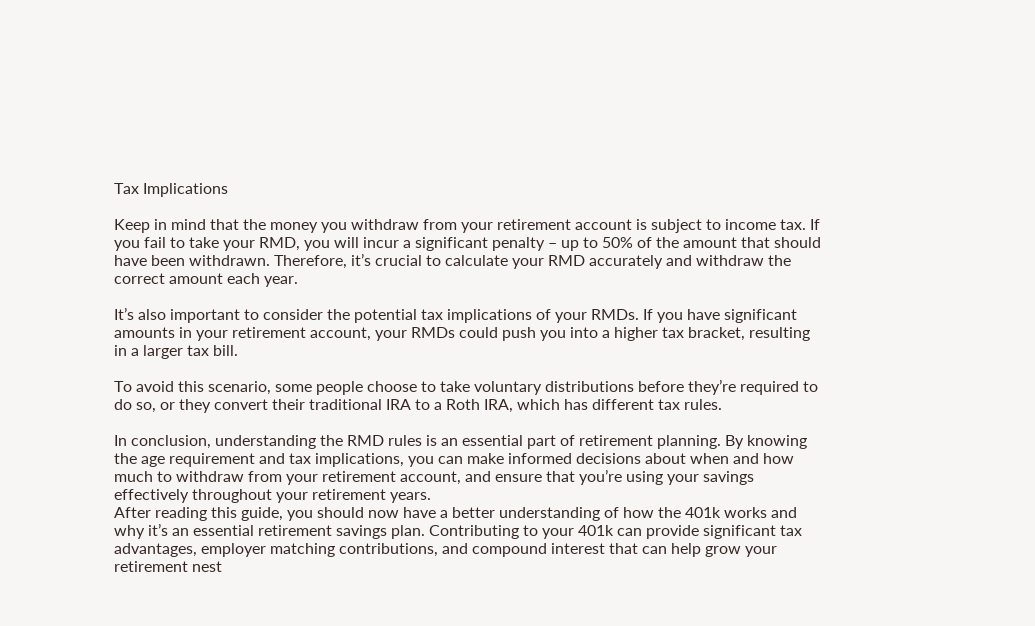Tax Implications

Keep in mind that the money you withdraw from your retirement account is subject to income tax. If you fail to take your RMD, you will incur a significant penalty – up to 50% of the amount that should have been withdrawn. Therefore, it’s crucial to calculate your RMD accurately and withdraw the correct amount each year.

It’s also important to consider the potential tax implications of your RMDs. If you have significant amounts in your retirement account, your RMDs could push you into a higher tax bracket, resulting in a larger tax bill.

To avoid this scenario, some people choose to take voluntary distributions before they’re required to do so, or they convert their traditional IRA to a Roth IRA, which has different tax rules.

In conclusion, understanding the RMD rules is an essential part of retirement planning. By knowing the age requirement and tax implications, you can make informed decisions about when and how much to withdraw from your retirement account, and ensure that you’re using your savings effectively throughout your retirement years.
After reading this guide, you should now have a better understanding of how the 401k works and why it’s an essential retirement savings plan. Contributing to your 401k can provide significant tax advantages, employer matching contributions, and compound interest that can help grow your retirement nest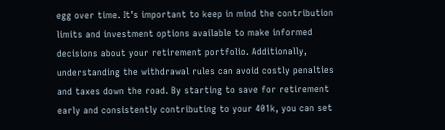egg over time. It’s important to keep in mind the contribution limits and investment options available to make informed decisions about your retirement portfolio. Additionally, understanding the withdrawal rules can avoid costly penalties and taxes down the road. By starting to save for retirement early and consistently contributing to your 401k, you can set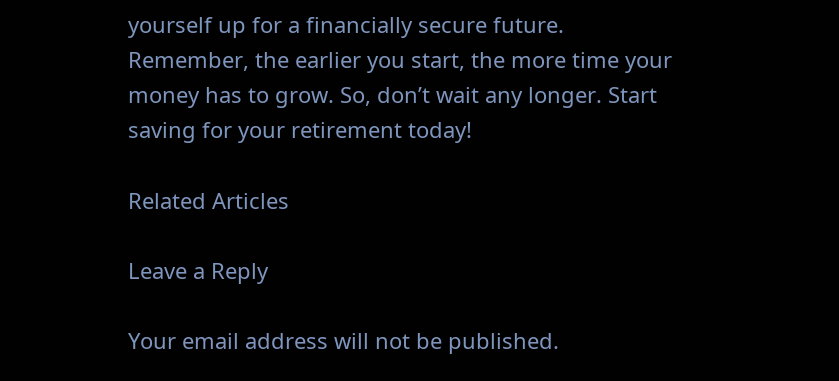yourself up for a financially secure future. Remember, the earlier you start, the more time your money has to grow. So, don’t wait any longer. Start saving for your retirement today!

Related Articles

Leave a Reply

Your email address will not be published.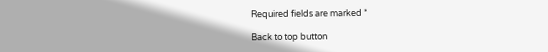Required fields are marked *

Back to top button